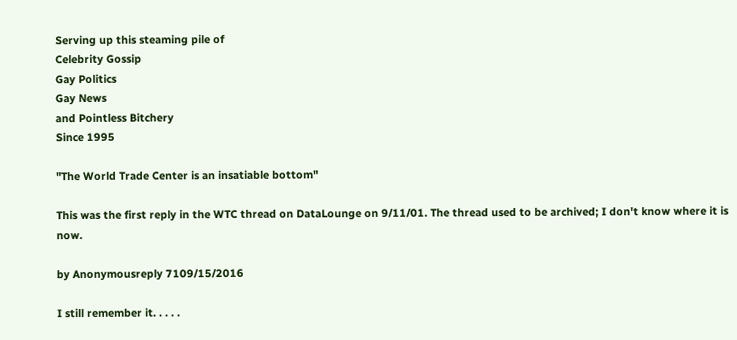Serving up this steaming pile of
Celebrity Gossip
Gay Politics
Gay News
and Pointless Bitchery
Since 1995

"The World Trade Center is an insatiable bottom"

This was the first reply in the WTC thread on DataLounge on 9/11/01. The thread used to be archived; I don't know where it is now.

by Anonymousreply 7109/15/2016

I still remember it. . . . .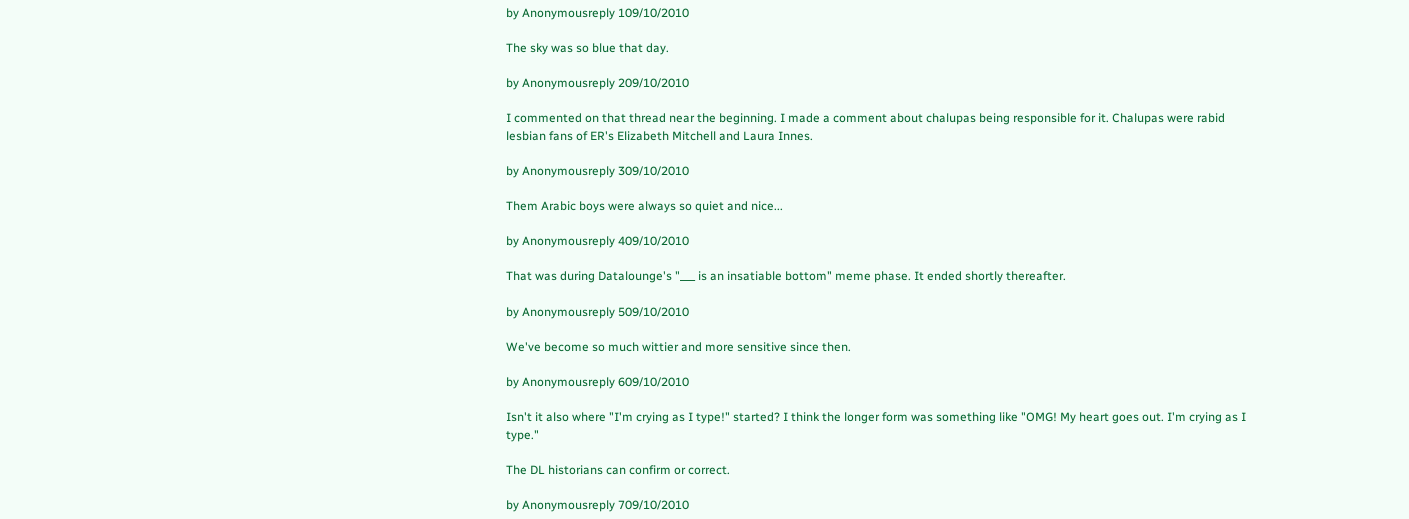by Anonymousreply 109/10/2010

The sky was so blue that day.

by Anonymousreply 209/10/2010

I commented on that thread near the beginning. I made a comment about chalupas being responsible for it. Chalupas were rabid lesbian fans of ER's Elizabeth Mitchell and Laura Innes.

by Anonymousreply 309/10/2010

Them Arabic boys were always so quiet and nice...

by Anonymousreply 409/10/2010

That was during Datalounge's "___ is an insatiable bottom" meme phase. It ended shortly thereafter.

by Anonymousreply 509/10/2010

We've become so much wittier and more sensitive since then.

by Anonymousreply 609/10/2010

Isn't it also where "I'm crying as I type!" started? I think the longer form was something like "OMG! My heart goes out. I'm crying as I type."

The DL historians can confirm or correct.

by Anonymousreply 709/10/2010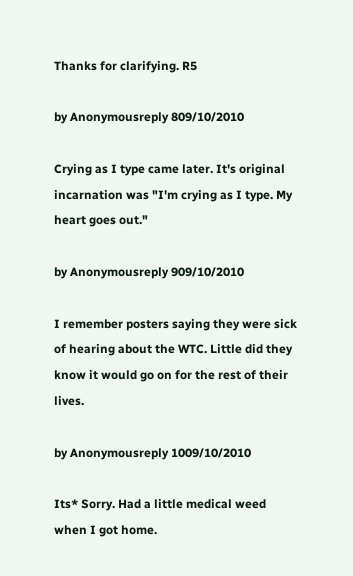Thanks for clarifying. R5

by Anonymousreply 809/10/2010

Crying as I type came later. It's original incarnation was "I'm crying as I type. My heart goes out."

by Anonymousreply 909/10/2010

I remember posters saying they were sick of hearing about the WTC. Little did they know it would go on for the rest of their lives.

by Anonymousreply 1009/10/2010

Its* Sorry. Had a little medical weed when I got home.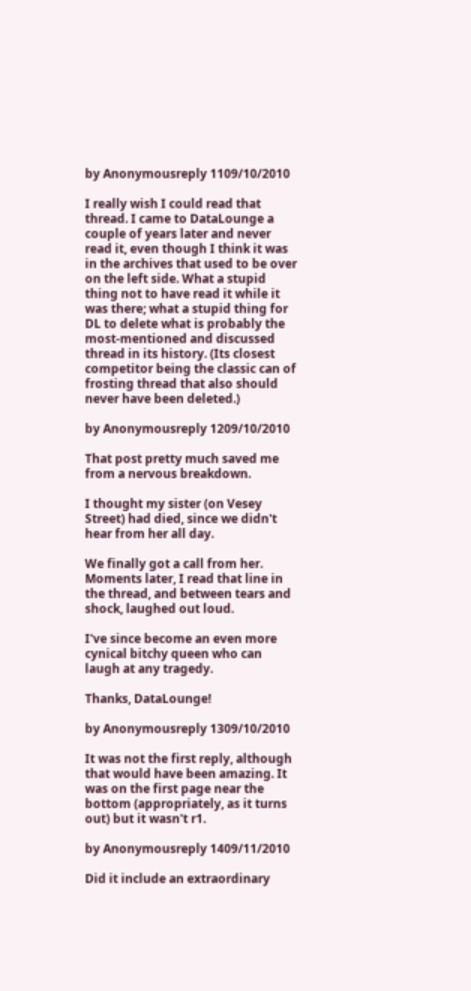by Anonymousreply 1109/10/2010

I really wish I could read that thread. I came to DataLounge a couple of years later and never read it, even though I think it was in the archives that used to be over on the left side. What a stupid thing not to have read it while it was there; what a stupid thing for DL to delete what is probably the most-mentioned and discussed thread in its history. (Its closest competitor being the classic can of frosting thread that also should never have been deleted.)

by Anonymousreply 1209/10/2010

That post pretty much saved me from a nervous breakdown.

I thought my sister (on Vesey Street) had died, since we didn't hear from her all day.

We finally got a call from her. Moments later, I read that line in the thread, and between tears and shock, laughed out loud.

I've since become an even more cynical bitchy queen who can laugh at any tragedy.

Thanks, DataLounge!

by Anonymousreply 1309/10/2010

It was not the first reply, although that would have been amazing. It was on the first page near the bottom (appropriately, as it turns out) but it wasn't r1.

by Anonymousreply 1409/11/2010

Did it include an extraordinary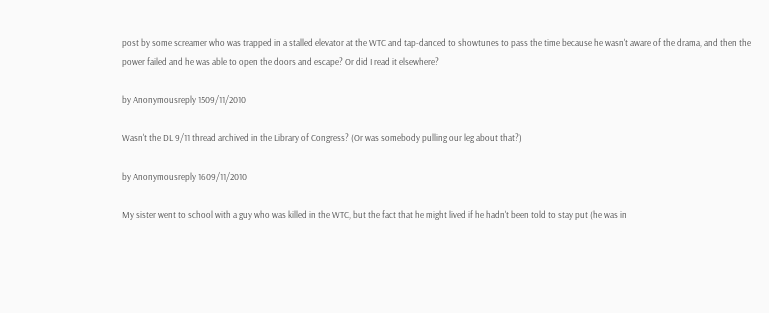post by some screamer who was trapped in a stalled elevator at the WTC and tap-danced to showtunes to pass the time because he wasn't aware of the drama, and then the power failed and he was able to open the doors and escape? Or did I read it elsewhere?

by Anonymousreply 1509/11/2010

Wasn't the DL 9/11 thread archived in the Library of Congress? (Or was somebody pulling our leg about that?)

by Anonymousreply 1609/11/2010

My sister went to school with a guy who was killed in the WTC, but the fact that he might lived if he hadn't been told to stay put (he was in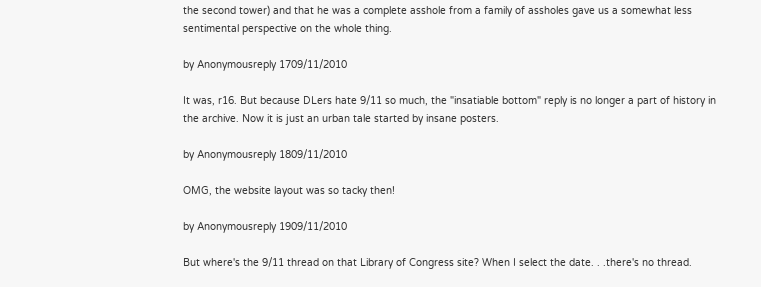the second tower) and that he was a complete asshole from a family of assholes gave us a somewhat less sentimental perspective on the whole thing.

by Anonymousreply 1709/11/2010

It was, r16. But because DLers hate 9/11 so much, the "insatiable bottom" reply is no longer a part of history in the archive. Now it is just an urban tale started by insane posters.

by Anonymousreply 1809/11/2010

OMG, the website layout was so tacky then!

by Anonymousreply 1909/11/2010

But where's the 9/11 thread on that Library of Congress site? When I select the date. . .there's no thread.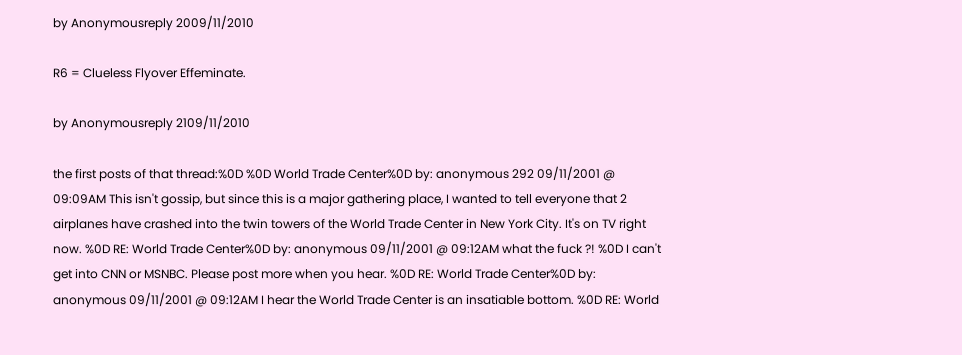by Anonymousreply 2009/11/2010

R6 = Clueless Flyover Effeminate.

by Anonymousreply 2109/11/2010

the first posts of that thread:%0D %0D World Trade Center%0D by: anonymous 292 09/11/2001 @ 09:09AM This isn't gossip, but since this is a major gathering place, I wanted to tell everyone that 2 airplanes have crashed into the twin towers of the World Trade Center in New York City. It's on TV right now. %0D RE: World Trade Center%0D by: anonymous 09/11/2001 @ 09:12AM what the fuck ?! %0D I can't get into CNN or MSNBC. Please post more when you hear. %0D RE: World Trade Center%0D by: anonymous 09/11/2001 @ 09:12AM I hear the World Trade Center is an insatiable bottom. %0D RE: World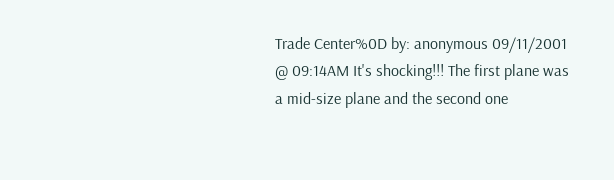Trade Center%0D by: anonymous 09/11/2001 @ 09:14AM It's shocking!!! The first plane was a mid-size plane and the second one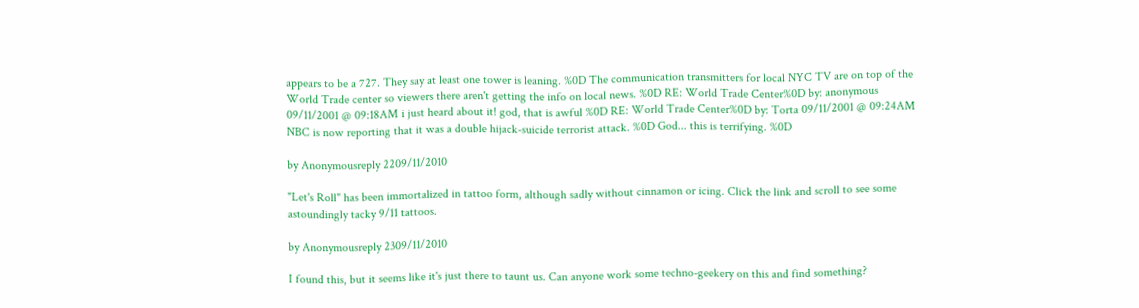appears to be a 727. They say at least one tower is leaning. %0D The communication transmitters for local NYC TV are on top of the World Trade center so viewers there aren't getting the info on local news. %0D RE: World Trade Center%0D by: anonymous 09/11/2001 @ 09:18AM i just heard about it! god, that is awful %0D RE: World Trade Center%0D by: Torta 09/11/2001 @ 09:24AM NBC is now reporting that it was a double hijack-suicide terrorist attack. %0D God... this is terrifying. %0D

by Anonymousreply 2209/11/2010

"Let's Roll" has been immortalized in tattoo form, although sadly without cinnamon or icing. Click the link and scroll to see some astoundingly tacky 9/11 tattoos.

by Anonymousreply 2309/11/2010

I found this, but it seems like it's just there to taunt us. Can anyone work some techno-geekery on this and find something?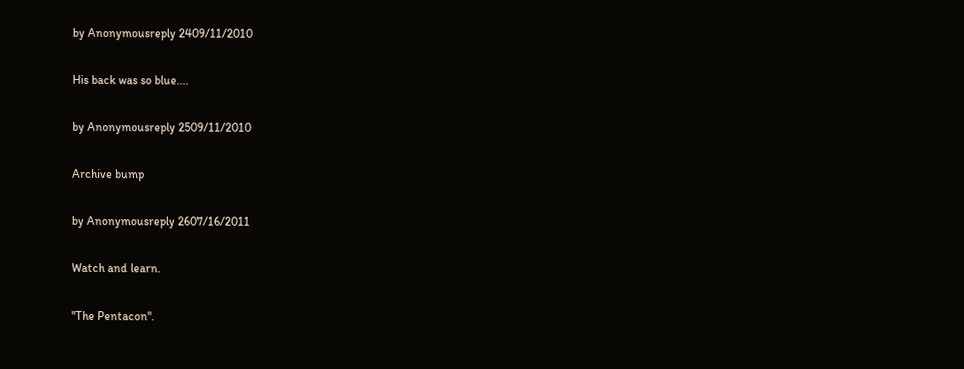by Anonymousreply 2409/11/2010

His back was so blue....

by Anonymousreply 2509/11/2010

Archive bump

by Anonymousreply 2607/16/2011

Watch and learn.

"The Pentacon".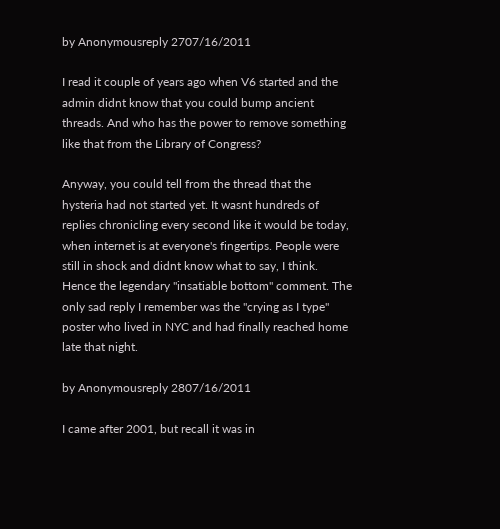by Anonymousreply 2707/16/2011

I read it couple of years ago when V6 started and the admin didnt know that you could bump ancient threads. And who has the power to remove something like that from the Library of Congress?

Anyway, you could tell from the thread that the hysteria had not started yet. It wasnt hundreds of replies chronicling every second like it would be today, when internet is at everyone's fingertips. People were still in shock and didnt know what to say, I think. Hence the legendary "insatiable bottom" comment. The only sad reply I remember was the "crying as I type" poster who lived in NYC and had finally reached home late that night.

by Anonymousreply 2807/16/2011

I came after 2001, but recall it was in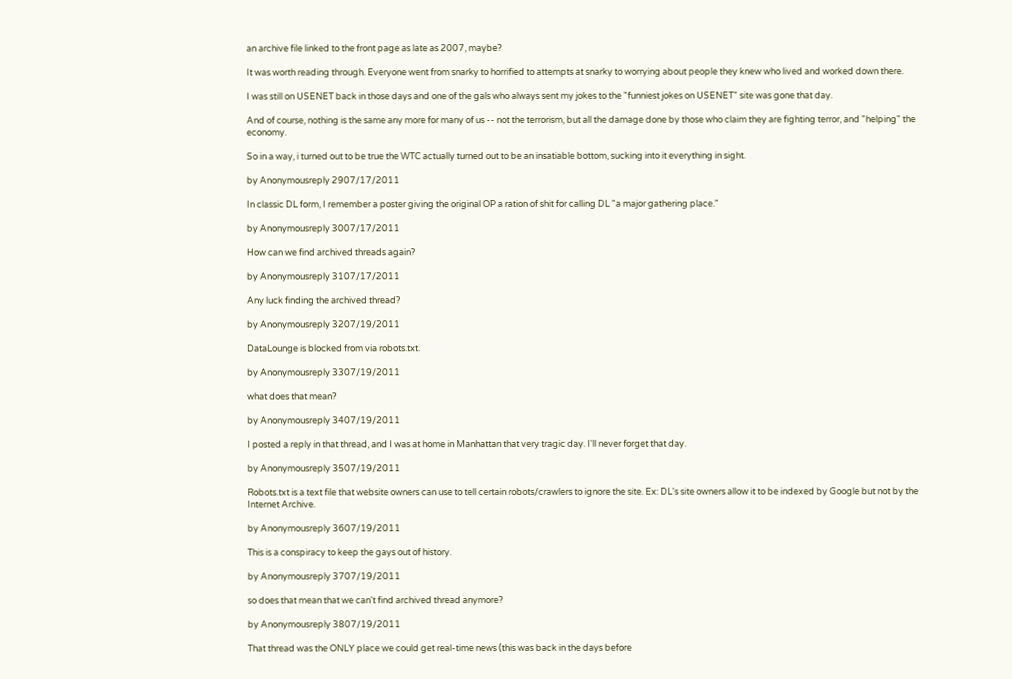an archive file linked to the front page as late as 2007, maybe?

It was worth reading through. Everyone went from snarky to horrified to attempts at snarky to worrying about people they knew who lived and worked down there.

I was still on USENET back in those days and one of the gals who always sent my jokes to the "funniest jokes on USENET" site was gone that day.

And of course, nothing is the same any more for many of us -- not the terrorism, but all the damage done by those who claim they are fighting terror, and "helping" the economy.

So in a way, i turned out to be true the WTC actually turned out to be an insatiable bottom, sucking into it everything in sight.

by Anonymousreply 2907/17/2011

In classic DL form, I remember a poster giving the original OP a ration of shit for calling DL "a major gathering place."

by Anonymousreply 3007/17/2011

How can we find archived threads again?

by Anonymousreply 3107/17/2011

Any luck finding the archived thread?

by Anonymousreply 3207/19/2011

DataLounge is blocked from via robots.txt.

by Anonymousreply 3307/19/2011

what does that mean?

by Anonymousreply 3407/19/2011

I posted a reply in that thread, and I was at home in Manhattan that very tragic day. I'll never forget that day.

by Anonymousreply 3507/19/2011

Robots.txt is a text file that website owners can use to tell certain robots/crawlers to ignore the site. Ex: DL's site owners allow it to be indexed by Google but not by the Internet Archive.

by Anonymousreply 3607/19/2011

This is a conspiracy to keep the gays out of history.

by Anonymousreply 3707/19/2011

so does that mean that we can't find archived thread anymore?

by Anonymousreply 3807/19/2011

That thread was the ONLY place we could get real-time news (this was back in the days before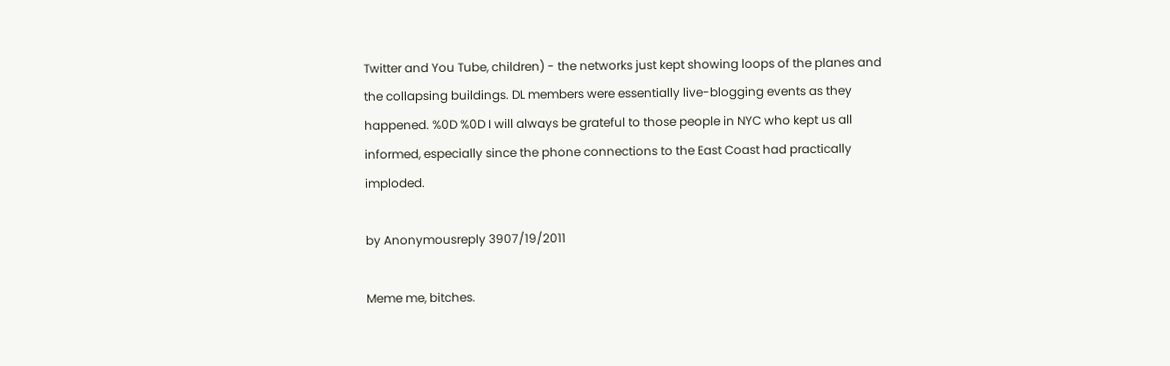Twitter and You Tube, children) - the networks just kept showing loops of the planes and the collapsing buildings. DL members were essentially live-blogging events as they happened. %0D %0D I will always be grateful to those people in NYC who kept us all informed, especially since the phone connections to the East Coast had practically imploded.

by Anonymousreply 3907/19/2011

Meme me, bitches.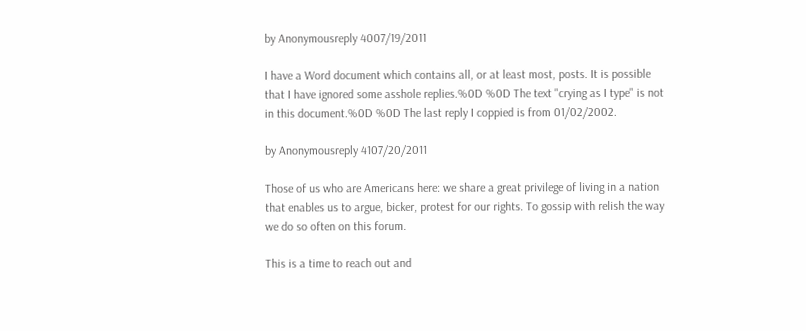by Anonymousreply 4007/19/2011

I have a Word document which contains all, or at least most, posts. It is possible that I have ignored some asshole replies.%0D %0D The text "crying as I type" is not in this document.%0D %0D The last reply I coppied is from 01/02/2002.

by Anonymousreply 4107/20/2011

Those of us who are Americans here: we share a great privilege of living in a nation that enables us to argue, bicker, protest for our rights. To gossip with relish the way we do so often on this forum.

This is a time to reach out and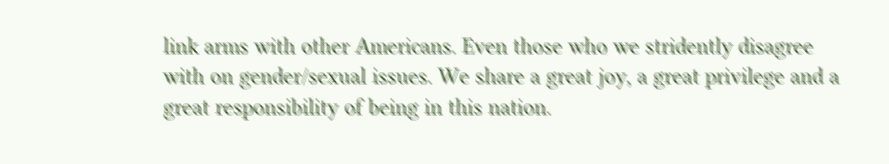link arms with other Americans. Even those who we stridently disagree with on gender/sexual issues. We share a great joy, a great privilege and a great responsibility of being in this nation.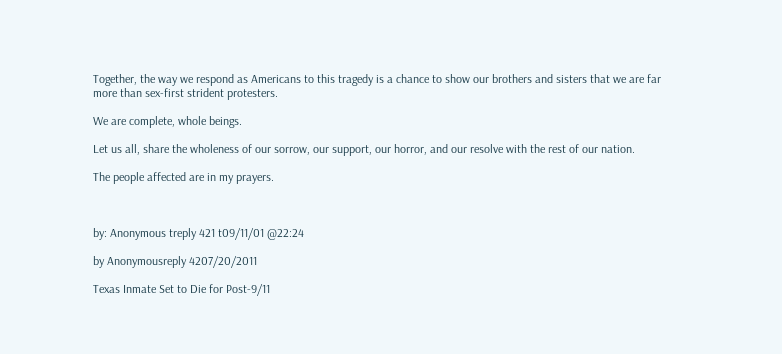Together, the way we respond as Americans to this tragedy is a chance to show our brothers and sisters that we are far more than sex-first strident protesters.

We are complete, whole beings.

Let us all, share the wholeness of our sorrow, our support, our horror, and our resolve with the rest of our nation.

The people affected are in my prayers.



by: Anonymous treply 421 t09/11/01 @22:24

by Anonymousreply 4207/20/2011

Texas Inmate Set to Die for Post-9/11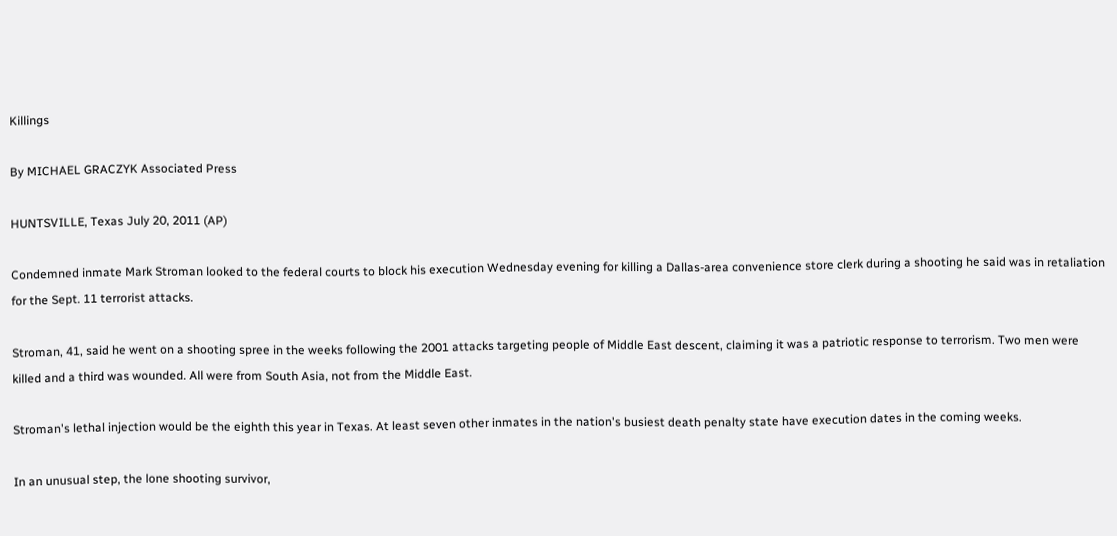Killings

By MICHAEL GRACZYK Associated Press

HUNTSVILLE, Texas July 20, 2011 (AP)

Condemned inmate Mark Stroman looked to the federal courts to block his execution Wednesday evening for killing a Dallas-area convenience store clerk during a shooting he said was in retaliation for the Sept. 11 terrorist attacks.

Stroman, 41, said he went on a shooting spree in the weeks following the 2001 attacks targeting people of Middle East descent, claiming it was a patriotic response to terrorism. Two men were killed and a third was wounded. All were from South Asia, not from the Middle East.

Stroman's lethal injection would be the eighth this year in Texas. At least seven other inmates in the nation's busiest death penalty state have execution dates in the coming weeks.

In an unusual step, the lone shooting survivor,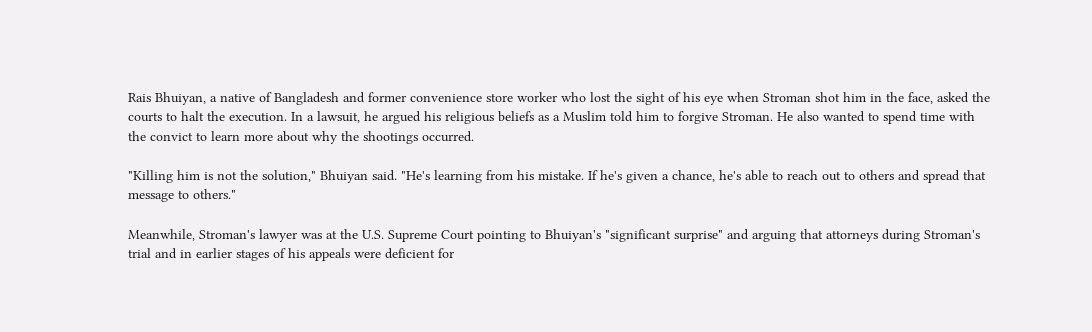Rais Bhuiyan, a native of Bangladesh and former convenience store worker who lost the sight of his eye when Stroman shot him in the face, asked the courts to halt the execution. In a lawsuit, he argued his religious beliefs as a Muslim told him to forgive Stroman. He also wanted to spend time with the convict to learn more about why the shootings occurred.

"Killing him is not the solution," Bhuiyan said. "He's learning from his mistake. If he's given a chance, he's able to reach out to others and spread that message to others."

Meanwhile, Stroman's lawyer was at the U.S. Supreme Court pointing to Bhuiyan's "significant surprise" and arguing that attorneys during Stroman's trial and in earlier stages of his appeals were deficient for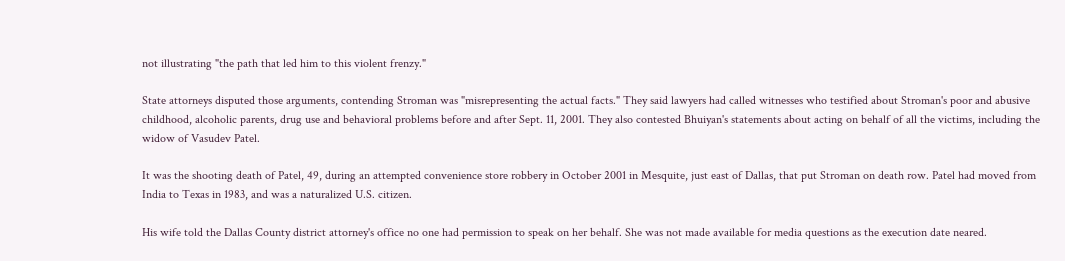not illustrating "the path that led him to this violent frenzy."

State attorneys disputed those arguments, contending Stroman was "misrepresenting the actual facts." They said lawyers had called witnesses who testified about Stroman's poor and abusive childhood, alcoholic parents, drug use and behavioral problems before and after Sept. 11, 2001. They also contested Bhuiyan's statements about acting on behalf of all the victims, including the widow of Vasudev Patel.

It was the shooting death of Patel, 49, during an attempted convenience store robbery in October 2001 in Mesquite, just east of Dallas, that put Stroman on death row. Patel had moved from India to Texas in 1983, and was a naturalized U.S. citizen.

His wife told the Dallas County district attorney's office no one had permission to speak on her behalf. She was not made available for media questions as the execution date neared.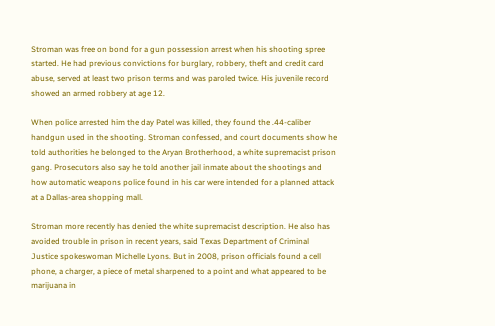Stroman was free on bond for a gun possession arrest when his shooting spree started. He had previous convictions for burglary, robbery, theft and credit card abuse, served at least two prison terms and was paroled twice. His juvenile record showed an armed robbery at age 12.

When police arrested him the day Patel was killed, they found the .44-caliber handgun used in the shooting. Stroman confessed, and court documents show he told authorities he belonged to the Aryan Brotherhood, a white supremacist prison gang. Prosecutors also say he told another jail inmate about the shootings and how automatic weapons police found in his car were intended for a planned attack at a Dallas-area shopping mall.

Stroman more recently has denied the white supremacist description. He also has avoided trouble in prison in recent years, said Texas Department of Criminal Justice spokeswoman Michelle Lyons. But in 2008, prison officials found a cell phone, a charger, a piece of metal sharpened to a point and what appeared to be marijuana in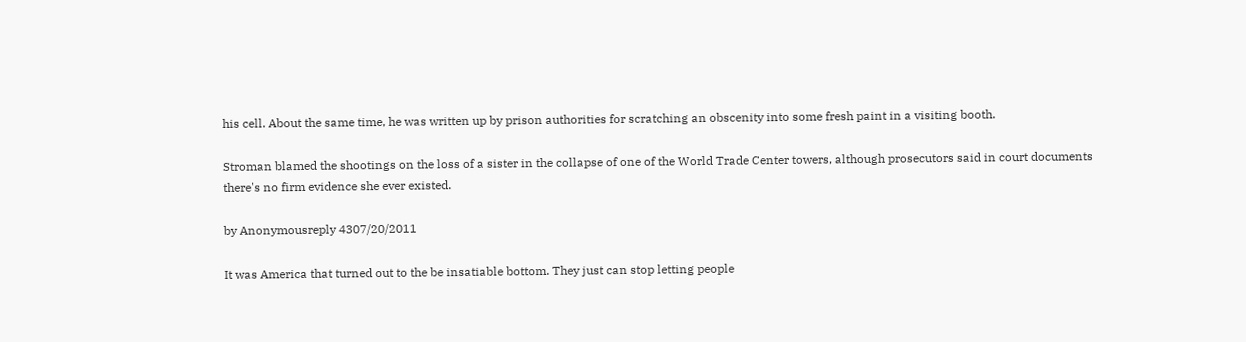his cell. About the same time, he was written up by prison authorities for scratching an obscenity into some fresh paint in a visiting booth.

Stroman blamed the shootings on the loss of a sister in the collapse of one of the World Trade Center towers, although prosecutors said in court documents there's no firm evidence she ever existed.

by Anonymousreply 4307/20/2011

It was America that turned out to the be insatiable bottom. They just can stop letting people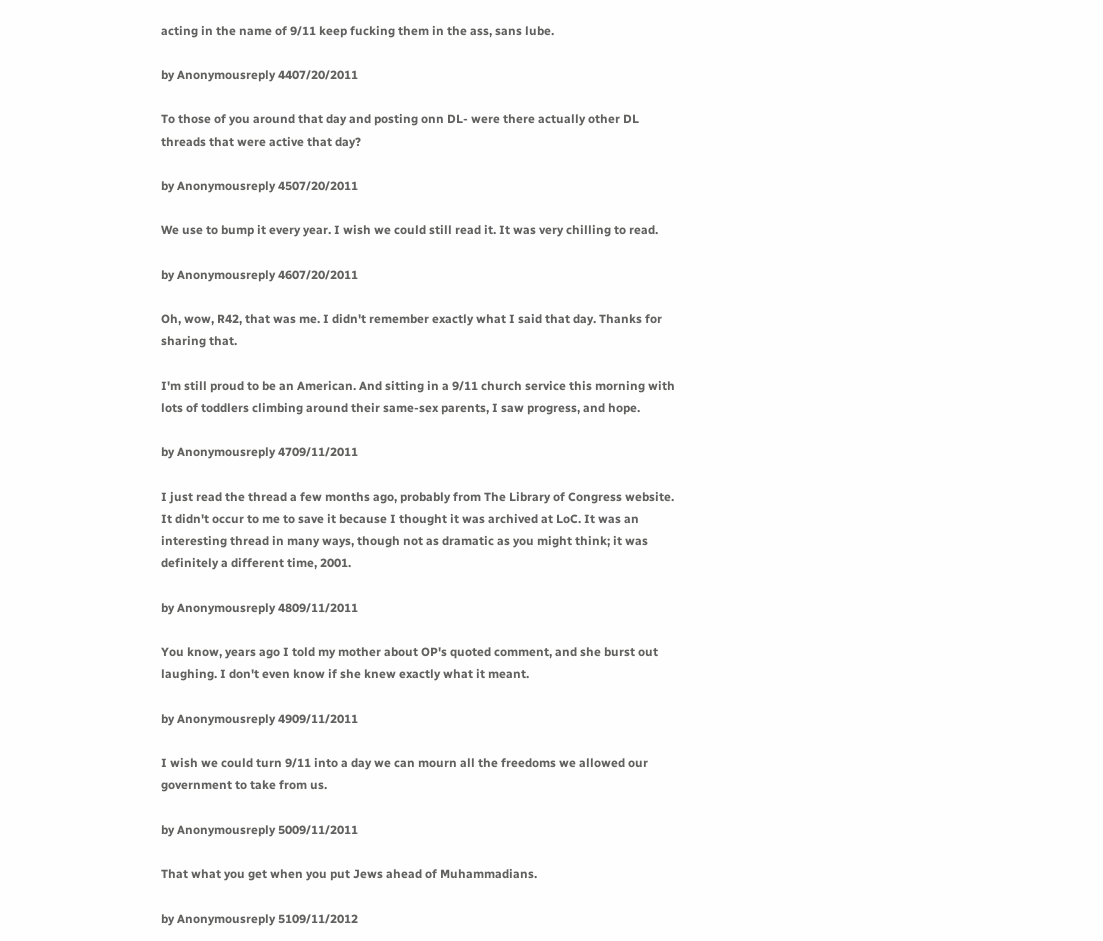acting in the name of 9/11 keep fucking them in the ass, sans lube.

by Anonymousreply 4407/20/2011

To those of you around that day and posting onn DL- were there actually other DL threads that were active that day?

by Anonymousreply 4507/20/2011

We use to bump it every year. I wish we could still read it. It was very chilling to read.

by Anonymousreply 4607/20/2011

Oh, wow, R42, that was me. I didn't remember exactly what I said that day. Thanks for sharing that.

I'm still proud to be an American. And sitting in a 9/11 church service this morning with lots of toddlers climbing around their same-sex parents, I saw progress, and hope.

by Anonymousreply 4709/11/2011

I just read the thread a few months ago, probably from The Library of Congress website. It didn't occur to me to save it because I thought it was archived at LoC. It was an interesting thread in many ways, though not as dramatic as you might think; it was definitely a different time, 2001.

by Anonymousreply 4809/11/2011

You know, years ago I told my mother about OP's quoted comment, and she burst out laughing. I don't even know if she knew exactly what it meant.

by Anonymousreply 4909/11/2011

I wish we could turn 9/11 into a day we can mourn all the freedoms we allowed our government to take from us.

by Anonymousreply 5009/11/2011

That what you get when you put Jews ahead of Muhammadians.

by Anonymousreply 5109/11/2012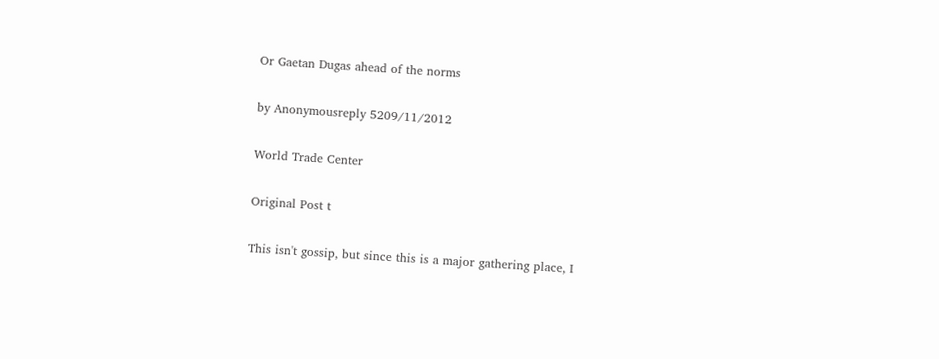Or Gaetan Dugas ahead of the norms

by Anonymousreply 5209/11/2012

World Trade Center

Original Post t

This isn't gossip, but since this is a major gathering place, I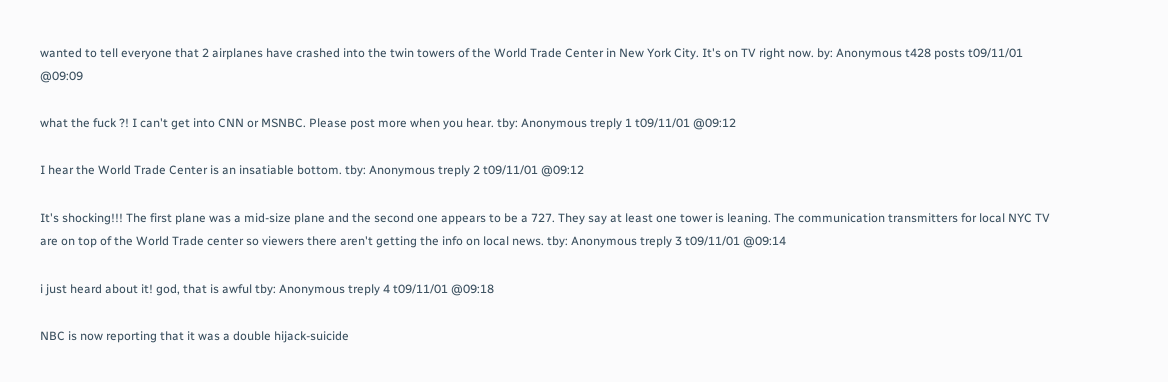wanted to tell everyone that 2 airplanes have crashed into the twin towers of the World Trade Center in New York City. It's on TV right now. by: Anonymous t428 posts t09/11/01 @09:09

what the fuck ?! I can't get into CNN or MSNBC. Please post more when you hear. tby: Anonymous treply 1 t09/11/01 @09:12

I hear the World Trade Center is an insatiable bottom. tby: Anonymous treply 2 t09/11/01 @09:12

It's shocking!!! The first plane was a mid-size plane and the second one appears to be a 727. They say at least one tower is leaning. The communication transmitters for local NYC TV are on top of the World Trade center so viewers there aren't getting the info on local news. tby: Anonymous treply 3 t09/11/01 @09:14

i just heard about it! god, that is awful tby: Anonymous treply 4 t09/11/01 @09:18

NBC is now reporting that it was a double hijack-suicide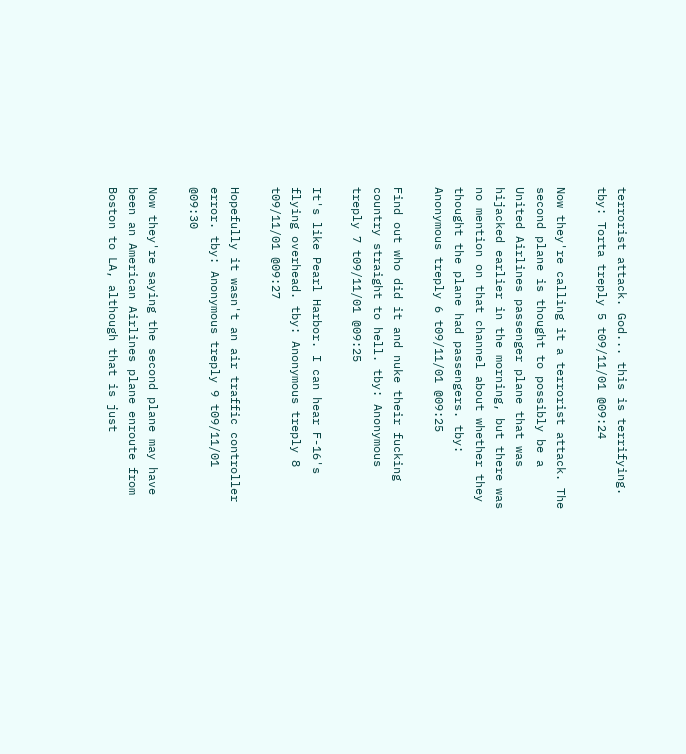terrorist attack. God... this is terrifying. tby: Torta treply 5 t09/11/01 @09:24

Now they're calling it a terrorist attack. The second plane is thought to possibly be a United Airlines passenger plane that was hijacked earlier in the morning, but there was no mention on that channel about whether they thought the plane had passengers. tby: Anonymous treply 6 t09/11/01 @09:25

Find out who did it and nuke their fucking country straight to hell. tby: Anonymous treply 7 t09/11/01 @09:25

It's like Pearl Harbor. I can hear F-16's flying overhead. tby: Anonymous treply 8 t09/11/01 @09:27

Hopefully it wasn't an air traffic controller error. tby: Anonymous treply 9 t09/11/01 @09:30

Now they're saying the second plane may have been an American Airlines plane enroute from Boston to LA, although that is just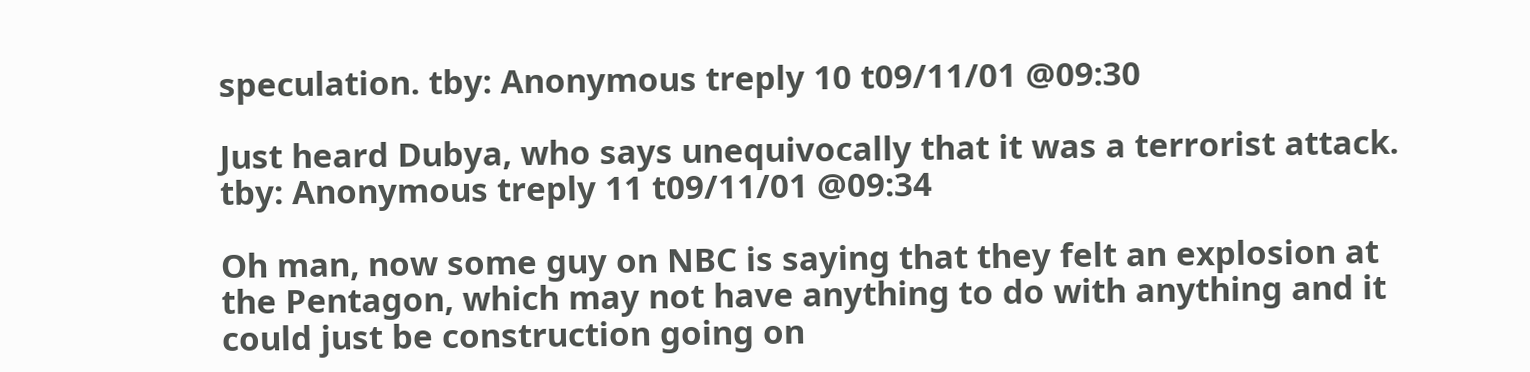speculation. tby: Anonymous treply 10 t09/11/01 @09:30

Just heard Dubya, who says unequivocally that it was a terrorist attack. tby: Anonymous treply 11 t09/11/01 @09:34

Oh man, now some guy on NBC is saying that they felt an explosion at the Pentagon, which may not have anything to do with anything and it could just be construction going on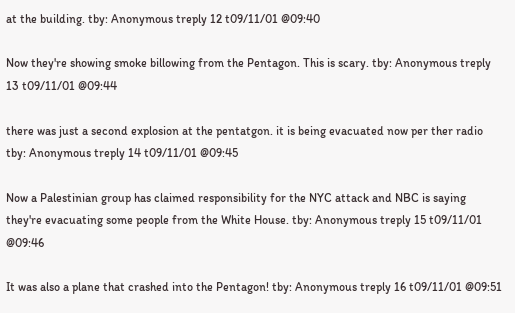at the building. tby: Anonymous treply 12 t09/11/01 @09:40

Now they're showing smoke billowing from the Pentagon. This is scary. tby: Anonymous treply 13 t09/11/01 @09:44

there was just a second explosion at the pentatgon. it is being evacuated now per ther radio tby: Anonymous treply 14 t09/11/01 @09:45

Now a Palestinian group has claimed responsibility for the NYC attack and NBC is saying they're evacuating some people from the White House. tby: Anonymous treply 15 t09/11/01 @09:46

It was also a plane that crashed into the Pentagon! tby: Anonymous treply 16 t09/11/01 @09:51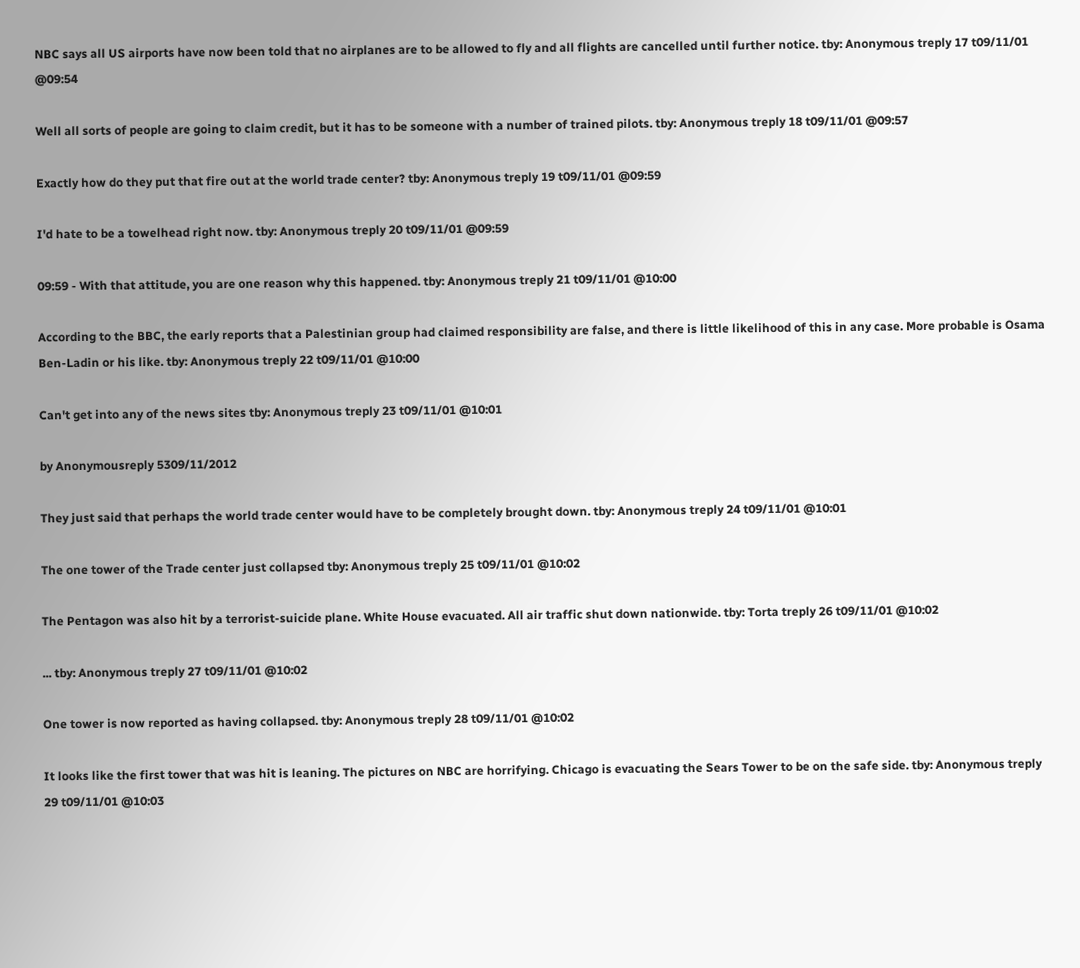NBC says all US airports have now been told that no airplanes are to be allowed to fly and all flights are cancelled until further notice. tby: Anonymous treply 17 t09/11/01 @09:54

Well all sorts of people are going to claim credit, but it has to be someone with a number of trained pilots. tby: Anonymous treply 18 t09/11/01 @09:57

Exactly how do they put that fire out at the world trade center? tby: Anonymous treply 19 t09/11/01 @09:59

I'd hate to be a towelhead right now. tby: Anonymous treply 20 t09/11/01 @09:59

09:59 - With that attitude, you are one reason why this happened. tby: Anonymous treply 21 t09/11/01 @10:00

According to the BBC, the early reports that a Palestinian group had claimed responsibility are false, and there is little likelihood of this in any case. More probable is Osama Ben-Ladin or his like. tby: Anonymous treply 22 t09/11/01 @10:00

Can't get into any of the news sites tby: Anonymous treply 23 t09/11/01 @10:01

by Anonymousreply 5309/11/2012

They just said that perhaps the world trade center would have to be completely brought down. tby: Anonymous treply 24 t09/11/01 @10:01

The one tower of the Trade center just collapsed tby: Anonymous treply 25 t09/11/01 @10:02

The Pentagon was also hit by a terrorist-suicide plane. White House evacuated. All air traffic shut down nationwide. tby: Torta treply 26 t09/11/01 @10:02

... tby: Anonymous treply 27 t09/11/01 @10:02

One tower is now reported as having collapsed. tby: Anonymous treply 28 t09/11/01 @10:02

It looks like the first tower that was hit is leaning. The pictures on NBC are horrifying. Chicago is evacuating the Sears Tower to be on the safe side. tby: Anonymous treply 29 t09/11/01 @10:03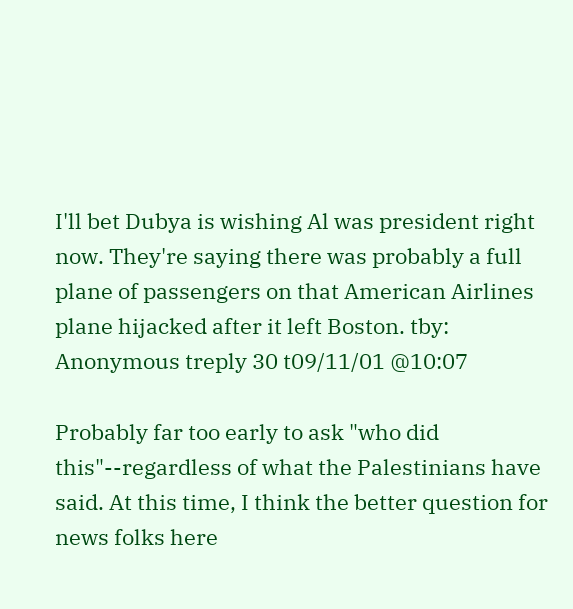I'll bet Dubya is wishing Al was president right now. They're saying there was probably a full plane of passengers on that American Airlines plane hijacked after it left Boston. tby: Anonymous treply 30 t09/11/01 @10:07

Probably far too early to ask "who did this"--regardless of what the Palestinians have said. At this time, I think the better question for news folks here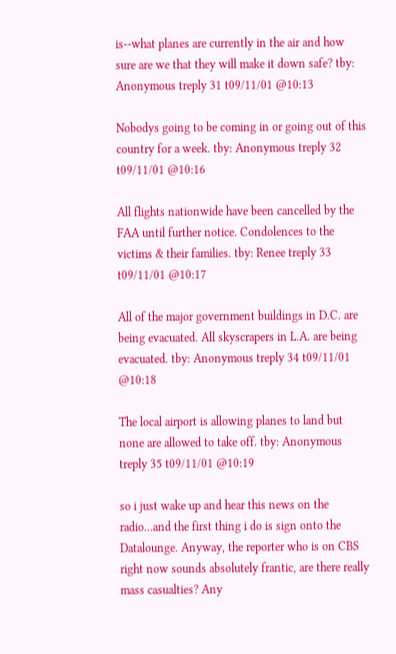is--what planes are currently in the air and how sure are we that they will make it down safe? tby: Anonymous treply 31 t09/11/01 @10:13

Nobodys going to be coming in or going out of this country for a week. tby: Anonymous treply 32 t09/11/01 @10:16

All flights nationwide have been cancelled by the FAA until further notice. Condolences to the victims & their families. tby: Renee treply 33 t09/11/01 @10:17

All of the major government buildings in D.C. are being evacuated. All skyscrapers in L.A. are being evacuated. tby: Anonymous treply 34 t09/11/01 @10:18

The local airport is allowing planes to land but none are allowed to take off. tby: Anonymous treply 35 t09/11/01 @10:19

so i just wake up and hear this news on the radio...and the first thing i do is sign onto the Datalounge. Anyway, the reporter who is on CBS right now sounds absolutely frantic, are there really mass casualties? Any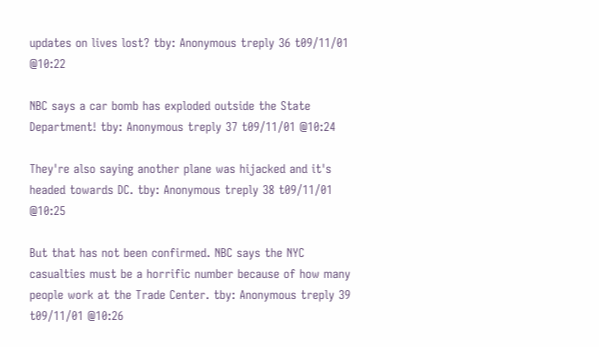updates on lives lost? tby: Anonymous treply 36 t09/11/01 @10:22

NBC says a car bomb has exploded outside the State Department! tby: Anonymous treply 37 t09/11/01 @10:24

They're also saying another plane was hijacked and it's headed towards DC. tby: Anonymous treply 38 t09/11/01 @10:25

But that has not been confirmed. NBC says the NYC casualties must be a horrific number because of how many people work at the Trade Center. tby: Anonymous treply 39 t09/11/01 @10:26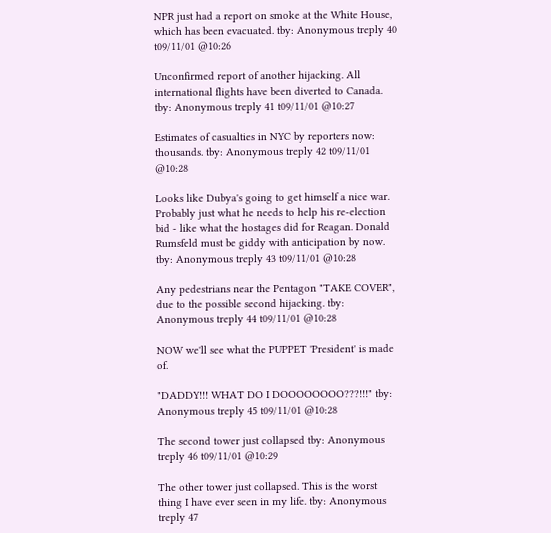NPR just had a report on smoke at the White House, which has been evacuated. tby: Anonymous treply 40 t09/11/01 @10:26

Unconfirmed report of another hijacking. All international flights have been diverted to Canada. tby: Anonymous treply 41 t09/11/01 @10:27

Estimates of casualties in NYC by reporters now: thousands. tby: Anonymous treply 42 t09/11/01 @10:28

Looks like Dubya's going to get himself a nice war. Probably just what he needs to help his re-election bid - like what the hostages did for Reagan. Donald Rumsfeld must be giddy with anticipation by now. tby: Anonymous treply 43 t09/11/01 @10:28

Any pedestrians near the Pentagon "TAKE COVER", due to the possible second hijacking. tby: Anonymous treply 44 t09/11/01 @10:28

NOW we'll see what the PUPPET 'President' is made of.

"DADDY!!! WHAT DO I DOOOOOOOO???!!!" tby: Anonymous treply 45 t09/11/01 @10:28

The second tower just collapsed tby: Anonymous treply 46 t09/11/01 @10:29

The other tower just collapsed. This is the worst thing I have ever seen in my life. tby: Anonymous treply 47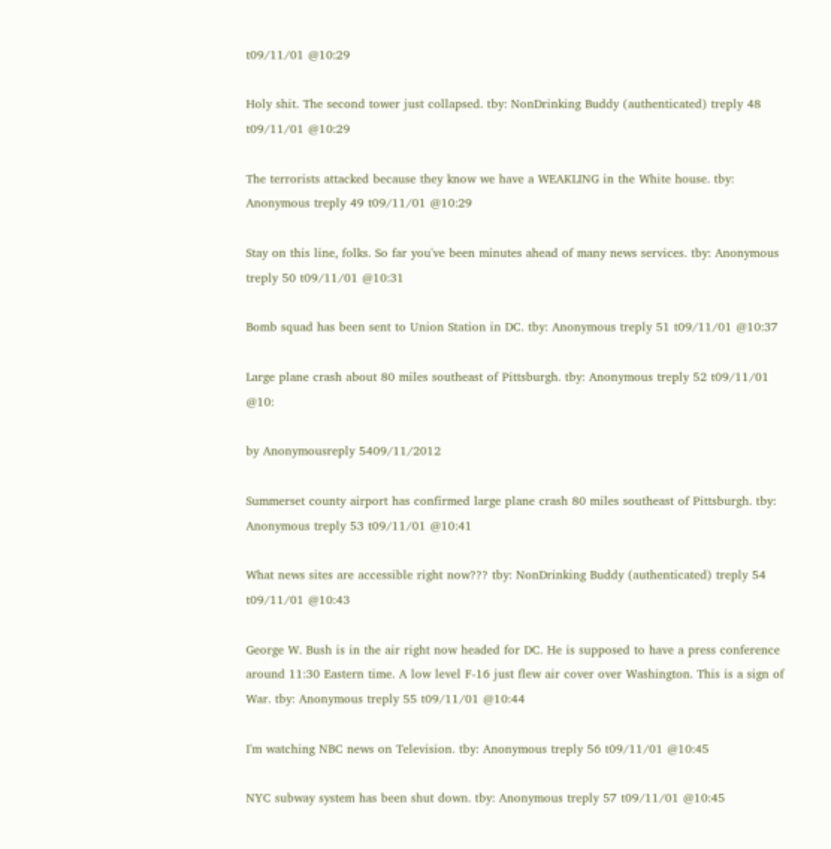t09/11/01 @10:29

Holy shit. The second tower just collapsed. tby: NonDrinking Buddy (authenticated) treply 48 t09/11/01 @10:29

The terrorists attacked because they know we have a WEAKLING in the White house. tby: Anonymous treply 49 t09/11/01 @10:29

Stay on this line, folks. So far you've been minutes ahead of many news services. tby: Anonymous treply 50 t09/11/01 @10:31

Bomb squad has been sent to Union Station in DC. tby: Anonymous treply 51 t09/11/01 @10:37

Large plane crash about 80 miles southeast of Pittsburgh. tby: Anonymous treply 52 t09/11/01 @10:

by Anonymousreply 5409/11/2012

Summerset county airport has confirmed large plane crash 80 miles southeast of Pittsburgh. tby: Anonymous treply 53 t09/11/01 @10:41

What news sites are accessible right now??? tby: NonDrinking Buddy (authenticated) treply 54 t09/11/01 @10:43

George W. Bush is in the air right now headed for DC. He is supposed to have a press conference around 11:30 Eastern time. A low level F-16 just flew air cover over Washington. This is a sign of War. tby: Anonymous treply 55 t09/11/01 @10:44

I'm watching NBC news on Television. tby: Anonymous treply 56 t09/11/01 @10:45

NYC subway system has been shut down. tby: Anonymous treply 57 t09/11/01 @10:45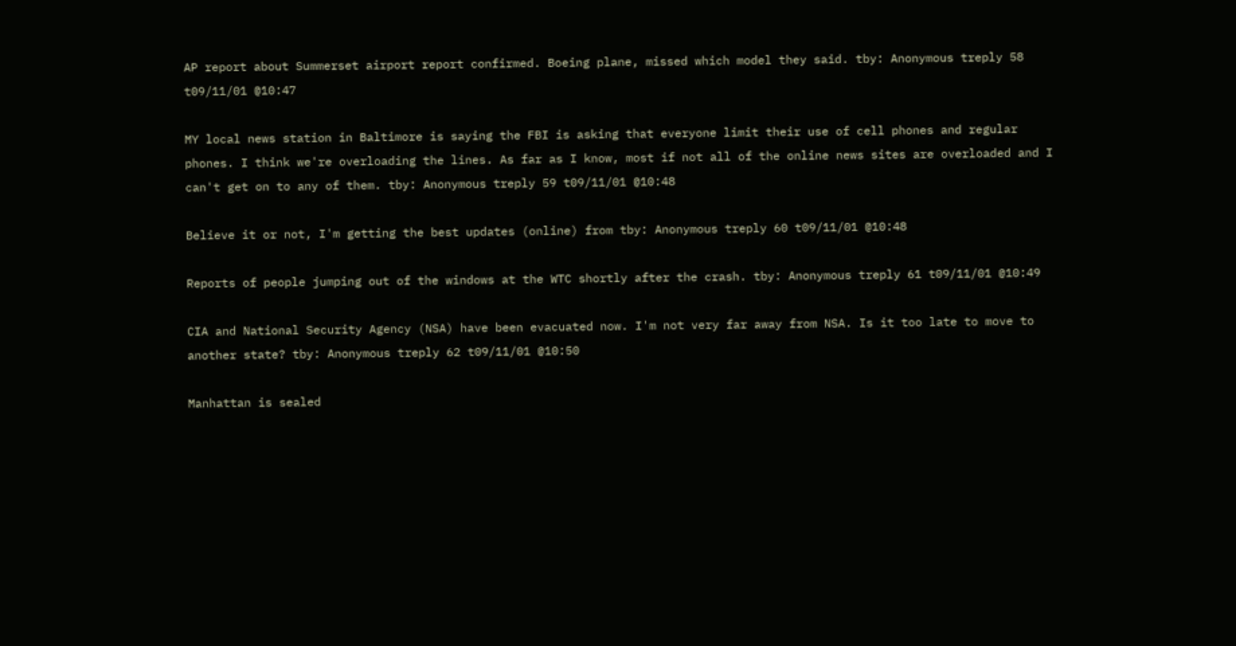AP report about Summerset airport report confirmed. Boeing plane, missed which model they said. tby: Anonymous treply 58 t09/11/01 @10:47

MY local news station in Baltimore is saying the FBI is asking that everyone limit their use of cell phones and regular phones. I think we're overloading the lines. As far as I know, most if not all of the online news sites are overloaded and I can't get on to any of them. tby: Anonymous treply 59 t09/11/01 @10:48

Believe it or not, I'm getting the best updates (online) from tby: Anonymous treply 60 t09/11/01 @10:48

Reports of people jumping out of the windows at the WTC shortly after the crash. tby: Anonymous treply 61 t09/11/01 @10:49

CIA and National Security Agency (NSA) have been evacuated now. I'm not very far away from NSA. Is it too late to move to another state? tby: Anonymous treply 62 t09/11/01 @10:50

Manhattan is sealed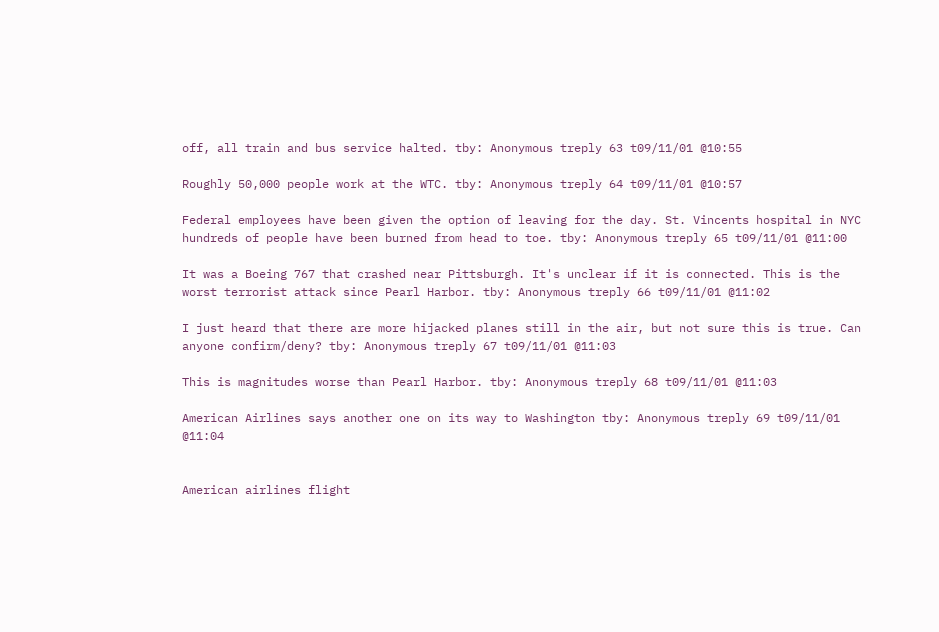off, all train and bus service halted. tby: Anonymous treply 63 t09/11/01 @10:55

Roughly 50,000 people work at the WTC. tby: Anonymous treply 64 t09/11/01 @10:57

Federal employees have been given the option of leaving for the day. St. Vincents hospital in NYC hundreds of people have been burned from head to toe. tby: Anonymous treply 65 t09/11/01 @11:00

It was a Boeing 767 that crashed near Pittsburgh. It's unclear if it is connected. This is the worst terrorist attack since Pearl Harbor. tby: Anonymous treply 66 t09/11/01 @11:02

I just heard that there are more hijacked planes still in the air, but not sure this is true. Can anyone confirm/deny? tby: Anonymous treply 67 t09/11/01 @11:03

This is magnitudes worse than Pearl Harbor. tby: Anonymous treply 68 t09/11/01 @11:03

American Airlines says another one on its way to Washington tby: Anonymous treply 69 t09/11/01 @11:04


American airlines flight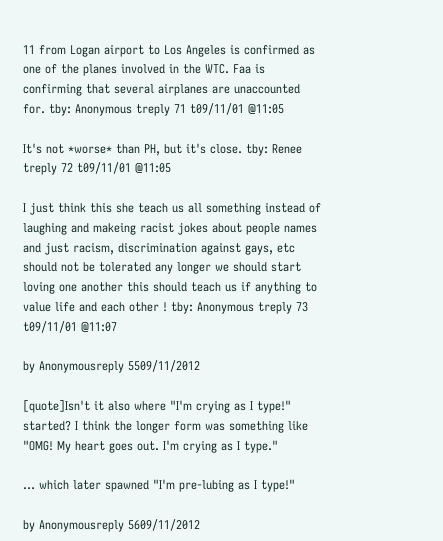11 from Logan airport to Los Angeles is confirmed as one of the planes involved in the WTC. Faa is confirming that several airplanes are unaccounted for. tby: Anonymous treply 71 t09/11/01 @11:05

It's not *worse* than PH, but it's close. tby: Renee treply 72 t09/11/01 @11:05

I just think this she teach us all something instead of laughing and makeing racist jokes about people names and just racism, discrimination against gays, etc should not be tolerated any longer we should start loving one another this should teach us if anything to value life and each other ! tby: Anonymous treply 73 t09/11/01 @11:07

by Anonymousreply 5509/11/2012

[quote]Isn't it also where "I'm crying as I type!" started? I think the longer form was something like "OMG! My heart goes out. I'm crying as I type."

... which later spawned "I'm pre-lubing as I type!"

by Anonymousreply 5609/11/2012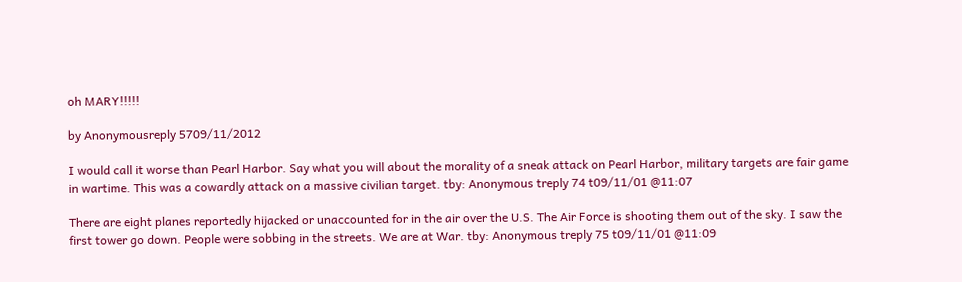oh MARY!!!!!

by Anonymousreply 5709/11/2012

I would call it worse than Pearl Harbor. Say what you will about the morality of a sneak attack on Pearl Harbor, military targets are fair game in wartime. This was a cowardly attack on a massive civilian target. tby: Anonymous treply 74 t09/11/01 @11:07

There are eight planes reportedly hijacked or unaccounted for in the air over the U.S. The Air Force is shooting them out of the sky. I saw the first tower go down. People were sobbing in the streets. We are at War. tby: Anonymous treply 75 t09/11/01 @11:09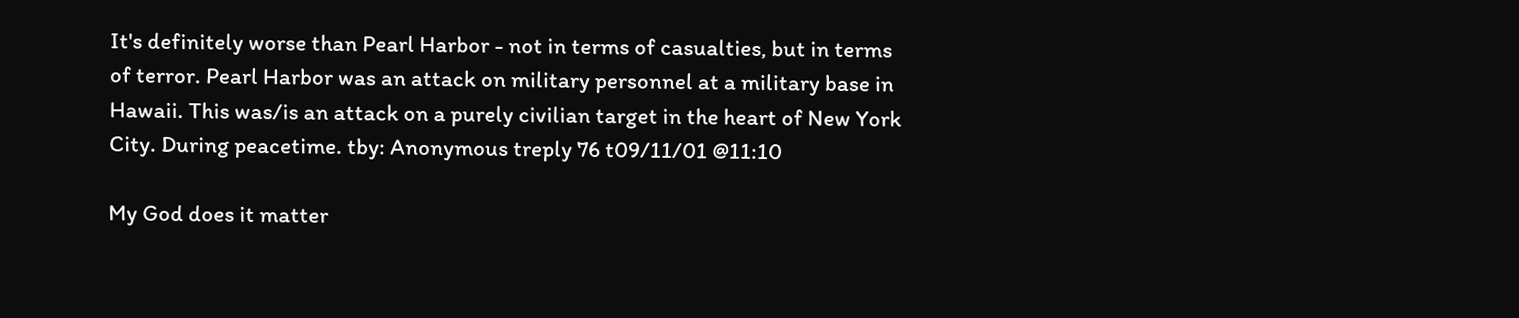It's definitely worse than Pearl Harbor - not in terms of casualties, but in terms of terror. Pearl Harbor was an attack on military personnel at a military base in Hawaii. This was/is an attack on a purely civilian target in the heart of New York City. During peacetime. tby: Anonymous treply 76 t09/11/01 @11:10

My God does it matter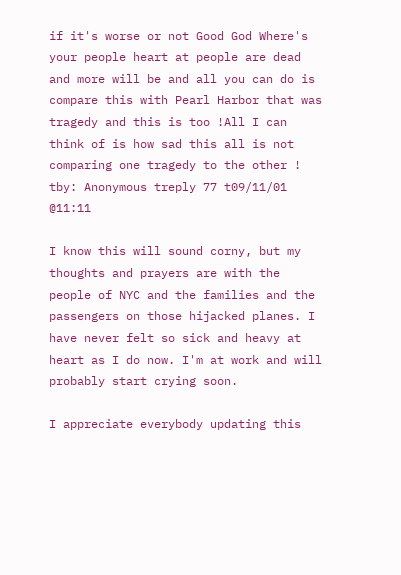if it's worse or not Good God Where's your people heart at people are dead and more will be and all you can do is compare this with Pearl Harbor that was tragedy and this is too !All I can think of is how sad this all is not comparing one tragedy to the other ! tby: Anonymous treply 77 t09/11/01 @11:11

I know this will sound corny, but my thoughts and prayers are with the people of NYC and the families and the passengers on those hijacked planes. I have never felt so sick and heavy at heart as I do now. I'm at work and will probably start crying soon.

I appreciate everybody updating this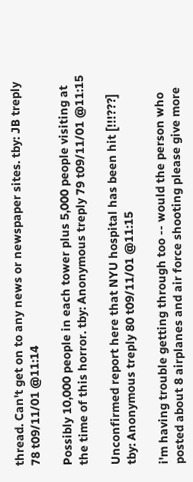thread. Can't get on to any news or newspaper sites. tby: JB treply 78 t09/11/01 @11:14

Possibly 10,000 people in each tower plus 5,000 people visiting at the time of this horror. tby: Anonymous treply 79 t09/11/01 @11:15

Unconfirmed report here that NYU hospital has been hit [!!!???] tby: Anonymous treply 80 t09/11/01 @11:15

i'm having trouble getting through too -- would the person who posted about 8 airplanes and air force shooting please give more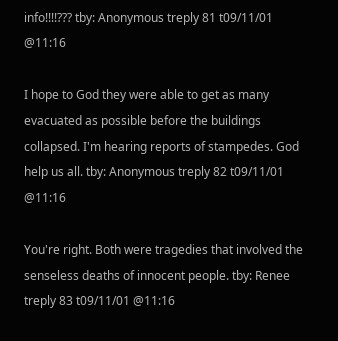info!!!!??? tby: Anonymous treply 81 t09/11/01 @11:16

I hope to God they were able to get as many evacuated as possible before the buildings collapsed. I'm hearing reports of stampedes. God help us all. tby: Anonymous treply 82 t09/11/01 @11:16

You're right. Both were tragedies that involved the senseless deaths of innocent people. tby: Renee treply 83 t09/11/01 @11:16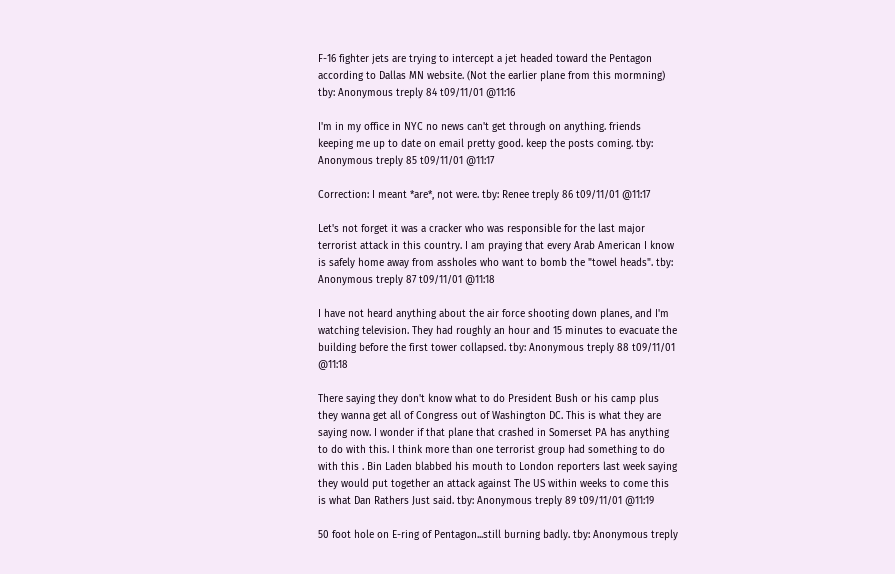F-16 fighter jets are trying to intercept a jet headed toward the Pentagon according to Dallas MN website. (Not the earlier plane from this mormning) tby: Anonymous treply 84 t09/11/01 @11:16

I'm in my office in NYC no news can't get through on anything. friends keeping me up to date on email pretty good. keep the posts coming. tby: Anonymous treply 85 t09/11/01 @11:17

Correction: I meant *are*, not were. tby: Renee treply 86 t09/11/01 @11:17

Let's not forget it was a cracker who was responsible for the last major terrorist attack in this country. I am praying that every Arab American I know is safely home away from assholes who want to bomb the "towel heads". tby: Anonymous treply 87 t09/11/01 @11:18

I have not heard anything about the air force shooting down planes, and I'm watching television. They had roughly an hour and 15 minutes to evacuate the building before the first tower collapsed. tby: Anonymous treply 88 t09/11/01 @11:18

There saying they don't know what to do President Bush or his camp plus they wanna get all of Congress out of Washington DC. This is what they are saying now. I wonder if that plane that crashed in Somerset PA has anything to do with this. I think more than one terrorist group had something to do with this . Bin Laden blabbed his mouth to London reporters last week saying they would put together an attack against The US within weeks to come this is what Dan Rathers Just said. tby: Anonymous treply 89 t09/11/01 @11:19

50 foot hole on E-ring of Pentagon...still burning badly. tby: Anonymous treply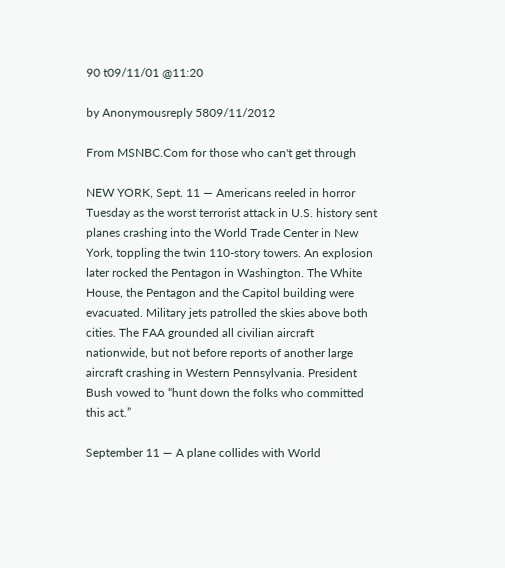90 t09/11/01 @11:20

by Anonymousreply 5809/11/2012

From MSNBC.Com for those who can't get through

NEW YORK, Sept. 11 — Americans reeled in horror Tuesday as the worst terrorist attack in U.S. history sent planes crashing into the World Trade Center in New York, toppling the twin 110-story towers. An explosion later rocked the Pentagon in Washington. The White House, the Pentagon and the Capitol building were evacuated. Military jets patrolled the skies above both cities. The FAA grounded all civilian aircraft nationwide, but not before reports of another large aircraft crashing in Western Pennsylvania. President Bush vowed to “hunt down the folks who committed this act.”

September 11 — A plane collides with World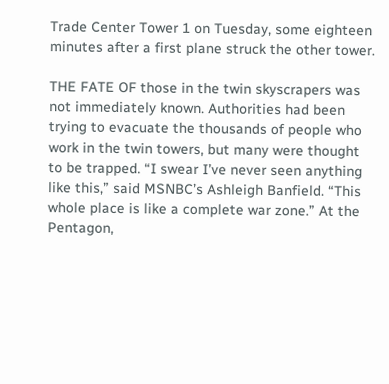Trade Center Tower 1 on Tuesday, some eighteen minutes after a first plane struck the other tower.

THE FATE OF those in the twin skyscrapers was not immediately known. Authorities had been trying to evacuate the thousands of people who work in the twin towers, but many were thought to be trapped. “I swear I’ve never seen anything like this,” said MSNBC’s Ashleigh Banfield. “This whole place is like a complete war zone.” At the Pentagon,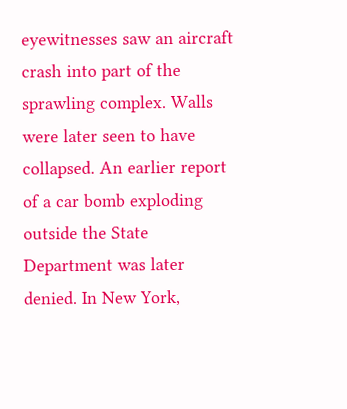eyewitnesses saw an aircraft crash into part of the sprawling complex. Walls were later seen to have collapsed. An earlier report of a car bomb exploding outside the State Department was later denied. In New York,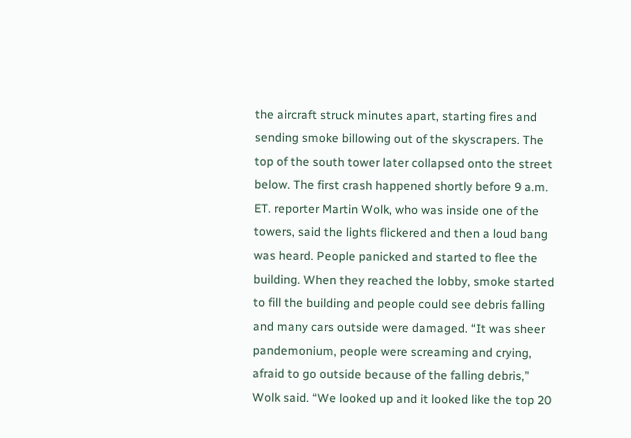the aircraft struck minutes apart, starting fires and sending smoke billowing out of the skyscrapers. The top of the south tower later collapsed onto the street below. The first crash happened shortly before 9 a.m. ET. reporter Martin Wolk, who was inside one of the towers, said the lights flickered and then a loud bang was heard. People panicked and started to flee the building. When they reached the lobby, smoke started to fill the building and people could see debris falling and many cars outside were damaged. “It was sheer pandemonium, people were screaming and crying, afraid to go outside because of the falling debris,” Wolk said. “We looked up and it looked like the top 20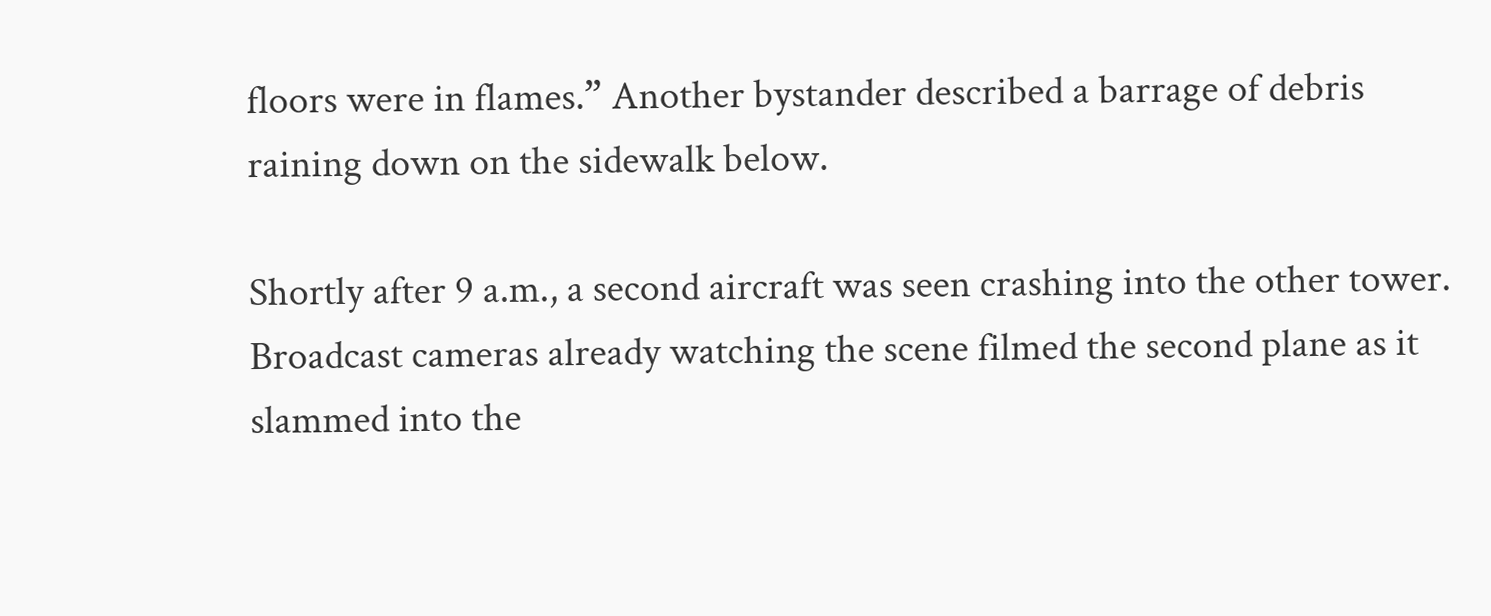floors were in flames.” Another bystander described a barrage of debris raining down on the sidewalk below.

Shortly after 9 a.m., a second aircraft was seen crashing into the other tower. Broadcast cameras already watching the scene filmed the second plane as it slammed into the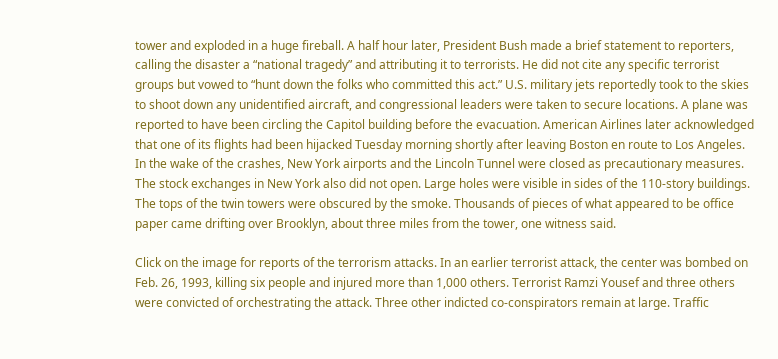tower and exploded in a huge fireball. A half hour later, President Bush made a brief statement to reporters, calling the disaster a “national tragedy” and attributing it to terrorists. He did not cite any specific terrorist groups but vowed to “hunt down the folks who committed this act.” U.S. military jets reportedly took to the skies to shoot down any unidentified aircraft, and congressional leaders were taken to secure locations. A plane was reported to have been circling the Capitol building before the evacuation. American Airlines later acknowledged that one of its flights had been hijacked Tuesday morning shortly after leaving Boston en route to Los Angeles. In the wake of the crashes, New York airports and the Lincoln Tunnel were closed as precautionary measures. The stock exchanges in New York also did not open. Large holes were visible in sides of the 110-story buildings. The tops of the twin towers were obscured by the smoke. Thousands of pieces of what appeared to be office paper came drifting over Brooklyn, about three miles from the tower, one witness said.

Click on the image for reports of the terrorism attacks. In an earlier terrorist attack, the center was bombed on Feb. 26, 1993, killing six people and injured more than 1,000 others. Terrorist Ramzi Yousef and three others were convicted of orchestrating the attack. Three other indicted co-conspirators remain at large. Traffic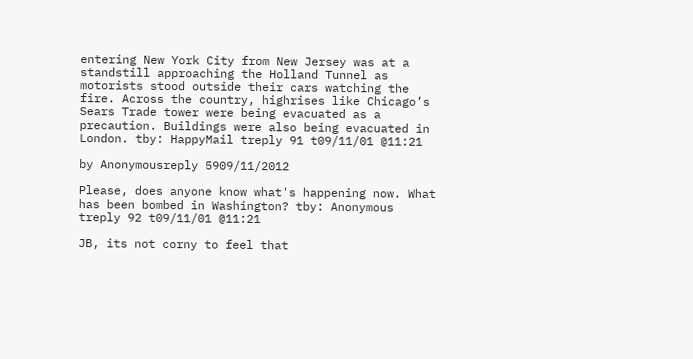entering New York City from New Jersey was at a standstill approaching the Holland Tunnel as motorists stood outside their cars watching the fire. Across the country, highrises like Chicago’s Sears Trade tower were being evacuated as a precaution. Buildings were also being evacuated in London. tby: HappyMail treply 91 t09/11/01 @11:21

by Anonymousreply 5909/11/2012

Please, does anyone know what's happening now. What has been bombed in Washington? tby: Anonymous treply 92 t09/11/01 @11:21

JB, its not corny to feel that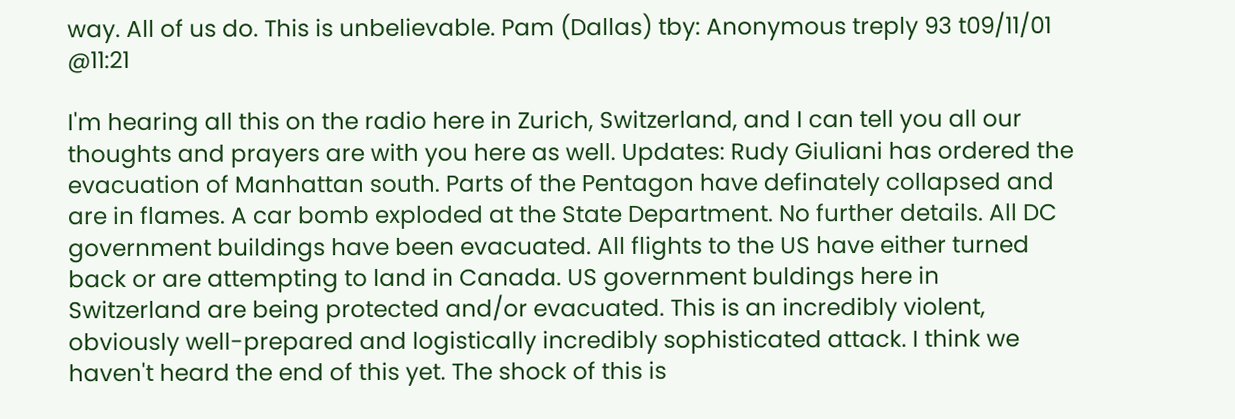way. All of us do. This is unbelievable. Pam (Dallas) tby: Anonymous treply 93 t09/11/01 @11:21

I'm hearing all this on the radio here in Zurich, Switzerland, and I can tell you all our thoughts and prayers are with you here as well. Updates: Rudy Giuliani has ordered the evacuation of Manhattan south. Parts of the Pentagon have definately collapsed and are in flames. A car bomb exploded at the State Department. No further details. All DC government buildings have been evacuated. All flights to the US have either turned back or are attempting to land in Canada. US government buldings here in Switzerland are being protected and/or evacuated. This is an incredibly violent, obviously well-prepared and logistically incredibly sophisticated attack. I think we haven't heard the end of this yet. The shock of this is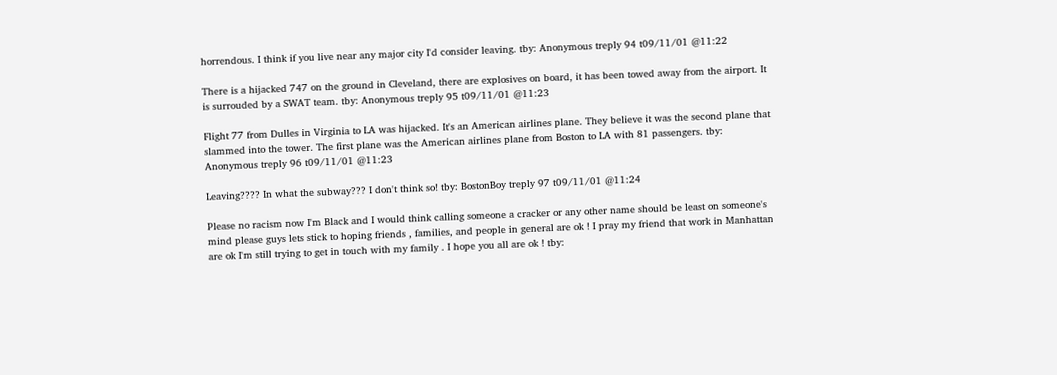horrendous. I think if you live near any major city I'd consider leaving. tby: Anonymous treply 94 t09/11/01 @11:22

There is a hijacked 747 on the ground in Cleveland, there are explosives on board, it has been towed away from the airport. It is surrouded by a SWAT team. tby: Anonymous treply 95 t09/11/01 @11:23

Flight 77 from Dulles in Virginia to LA was hijacked. It's an American airlines plane. They believe it was the second plane that slammed into the tower. The first plane was the American airlines plane from Boston to LA with 81 passengers. tby: Anonymous treply 96 t09/11/01 @11:23

Leaving???? In what the subway??? I don't think so! tby: BostonBoy treply 97 t09/11/01 @11:24

Please no racism now I'm Black and I would think calling someone a cracker or any other name should be least on someone's mind please guys lets stick to hoping friends , families, and people in general are ok ! I pray my friend that work in Manhattan are ok I'm still trying to get in touch with my family . I hope you all are ok ! tby: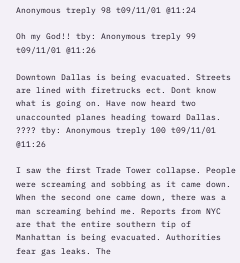Anonymous treply 98 t09/11/01 @11:24

Oh my God!! tby: Anonymous treply 99 t09/11/01 @11:26

Downtown Dallas is being evacuated. Streets are lined with firetrucks ect. Dont know what is going on. Have now heard two unaccounted planes heading toward Dallas. ???? tby: Anonymous treply 100 t09/11/01 @11:26

I saw the first Trade Tower collapse. People were screaming and sobbing as it came down. When the second one came down, there was a man screaming behind me. Reports from NYC are that the entire southern tip of Manhattan is being evacuated. Authorities fear gas leaks. The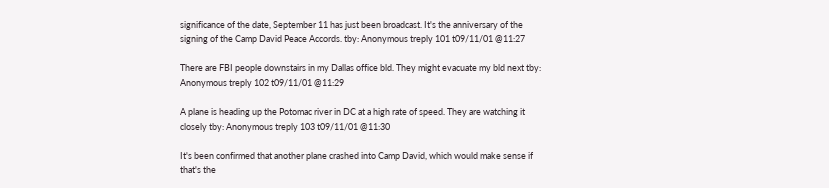significance of the date, September 11 has just been broadcast. It's the anniversary of the signing of the Camp David Peace Accords. tby: Anonymous treply 101 t09/11/01 @11:27

There are FBI people downstairs in my Dallas office bld. They might evacuate my bld next tby: Anonymous treply 102 t09/11/01 @11:29

A plane is heading up the Potomac river in DC at a high rate of speed. They are watching it closely tby: Anonymous treply 103 t09/11/01 @11:30

It's been confirmed that another plane crashed into Camp David, which would make sense if that's the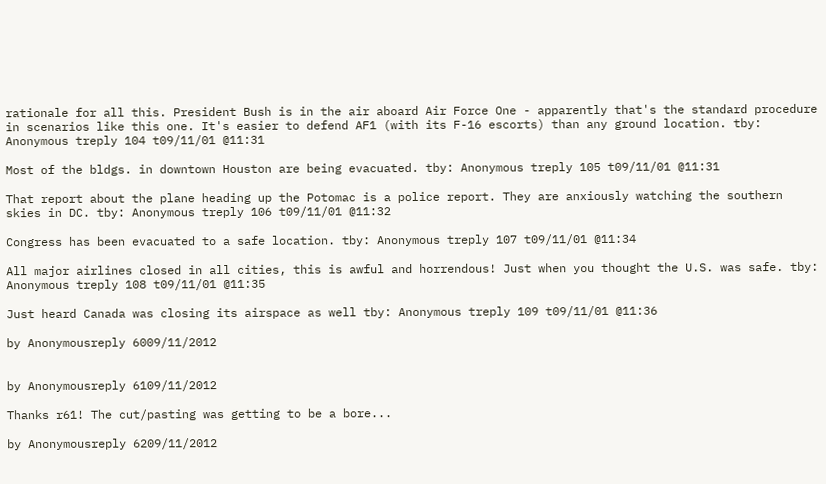rationale for all this. President Bush is in the air aboard Air Force One - apparently that's the standard procedure in scenarios like this one. It's easier to defend AF1 (with its F-16 escorts) than any ground location. tby: Anonymous treply 104 t09/11/01 @11:31

Most of the bldgs. in downtown Houston are being evacuated. tby: Anonymous treply 105 t09/11/01 @11:31

That report about the plane heading up the Potomac is a police report. They are anxiously watching the southern skies in DC. tby: Anonymous treply 106 t09/11/01 @11:32

Congress has been evacuated to a safe location. tby: Anonymous treply 107 t09/11/01 @11:34

All major airlines closed in all cities, this is awful and horrendous! Just when you thought the U.S. was safe. tby: Anonymous treply 108 t09/11/01 @11:35

Just heard Canada was closing its airspace as well tby: Anonymous treply 109 t09/11/01 @11:36

by Anonymousreply 6009/11/2012


by Anonymousreply 6109/11/2012

Thanks r61! The cut/pasting was getting to be a bore...

by Anonymousreply 6209/11/2012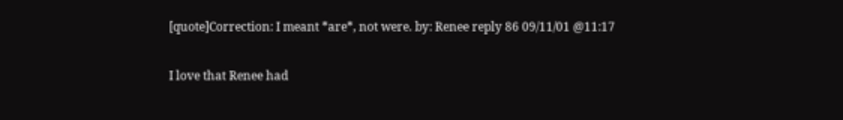[quote]Correction: I meant *are*, not were. by: Renee reply 86 09/11/01 @11:17

I love that Renee had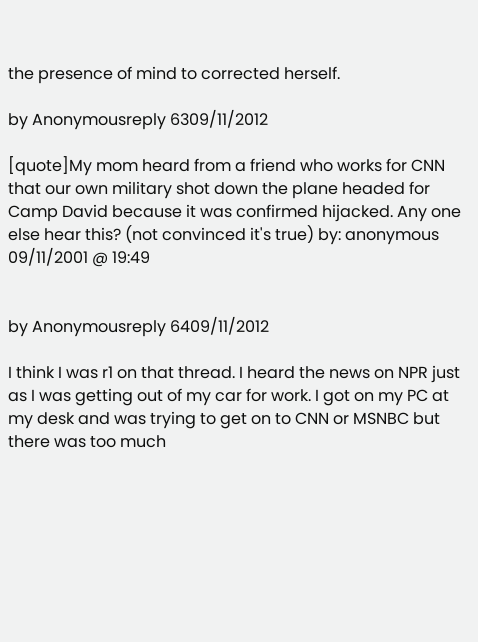the presence of mind to corrected herself.

by Anonymousreply 6309/11/2012

[quote]My mom heard from a friend who works for CNN that our own military shot down the plane headed for Camp David because it was confirmed hijacked. Any one else hear this? (not convinced it's true) by: anonymous 09/11/2001 @ 19:49


by Anonymousreply 6409/11/2012

I think I was r1 on that thread. I heard the news on NPR just as I was getting out of my car for work. I got on my PC at my desk and was trying to get on to CNN or MSNBC but there was too much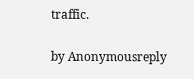traffic.

by Anonymousreply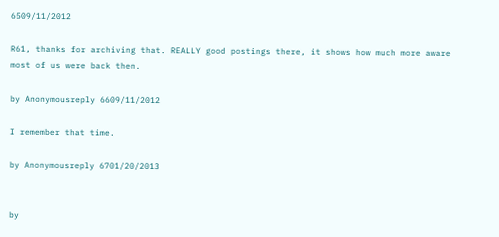6509/11/2012

R61, thanks for archiving that. REALLY good postings there, it shows how much more aware most of us were back then.

by Anonymousreply 6609/11/2012

I remember that time.

by Anonymousreply 6701/20/2013


by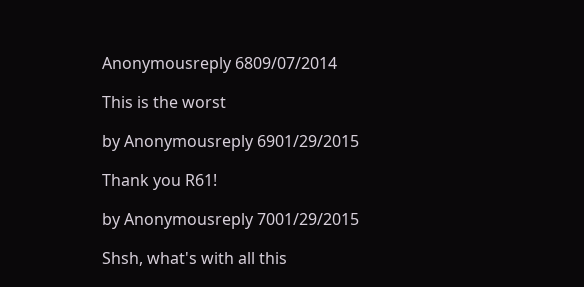Anonymousreply 6809/07/2014

This is the worst

by Anonymousreply 6901/29/2015

Thank you R61!

by Anonymousreply 7001/29/2015

Shsh, what's with all this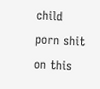child porn shit on this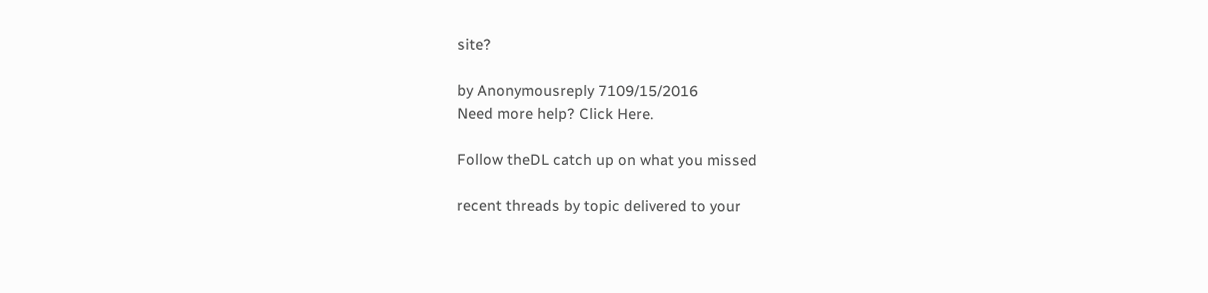site?

by Anonymousreply 7109/15/2016
Need more help? Click Here.

Follow theDL catch up on what you missed

recent threads by topic delivered to your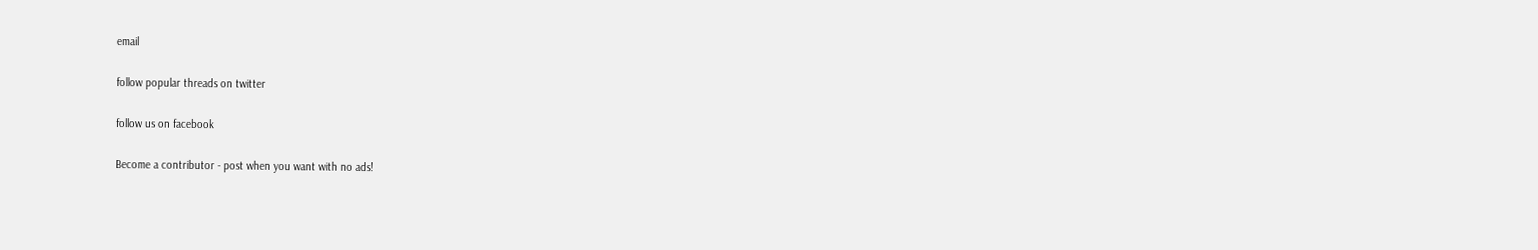email

follow popular threads on twitter

follow us on facebook

Become a contributor - post when you want with no ads!